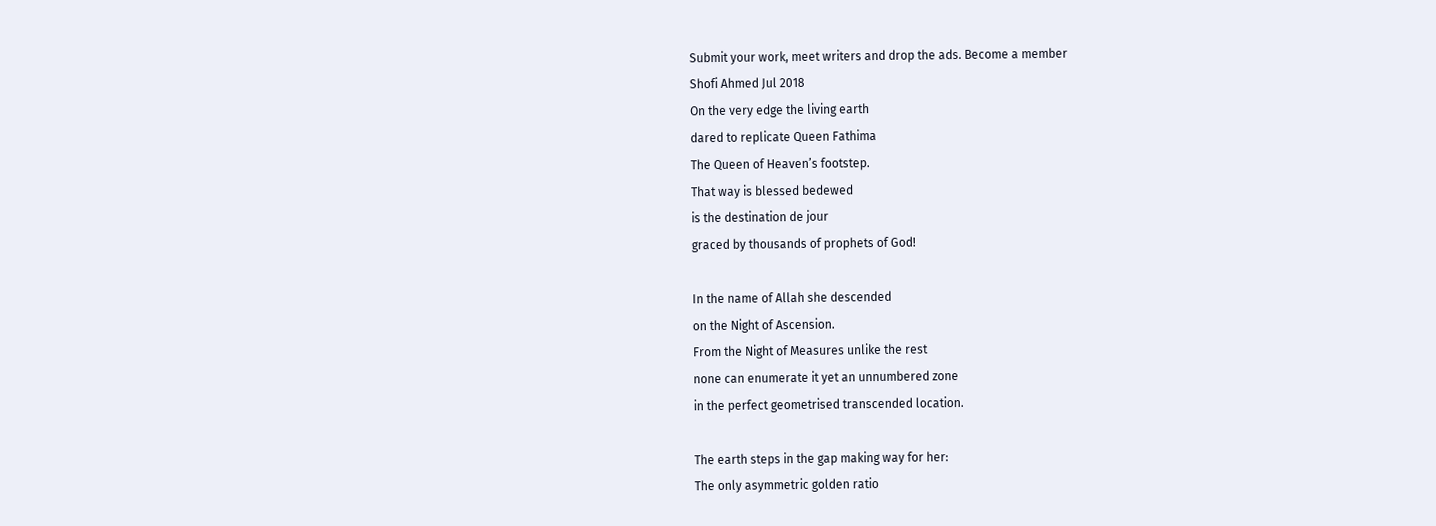Submit your work, meet writers and drop the ads. Become a member
Shofi Ahmed Jul 2018
On the very edge the living earth
dared to replicate Queen Fathima
The Queen of Heaven’s footstep.
That way is blessed bedewed
is the destination de jour
graced by thousands of prophets of God!

In the name of Allah she descended
on the Night of Ascension.
From the Night of Measures unlike the rest
none can enumerate it yet an unnumbered zone
in the perfect geometrised transcended location.

The earth steps in the gap making way for her:
The only asymmetric golden ratio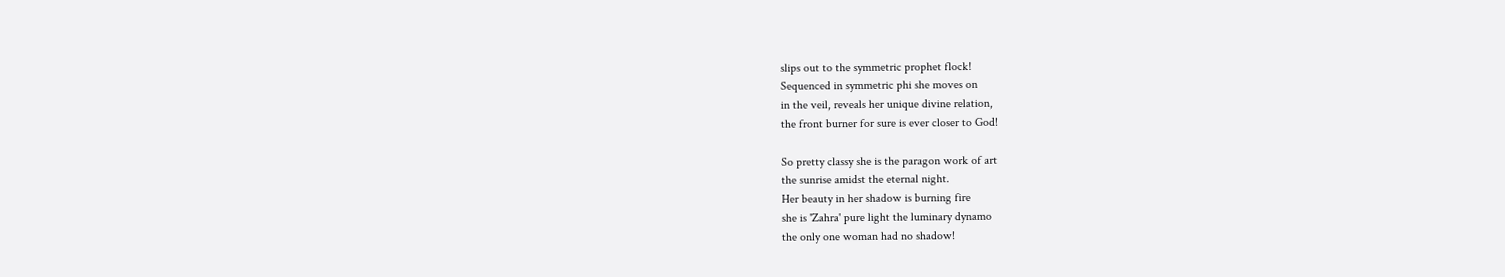slips out to the symmetric prophet flock!
Sequenced in symmetric phi she moves on
in the veil, reveals her unique divine relation,
the front burner for sure is ever closer to God!

So pretty classy she is the paragon work of art
the sunrise amidst the eternal night.
Her beauty in her shadow is burning fire
she is 'Zahra' pure light the luminary dynamo
the only one woman had no shadow!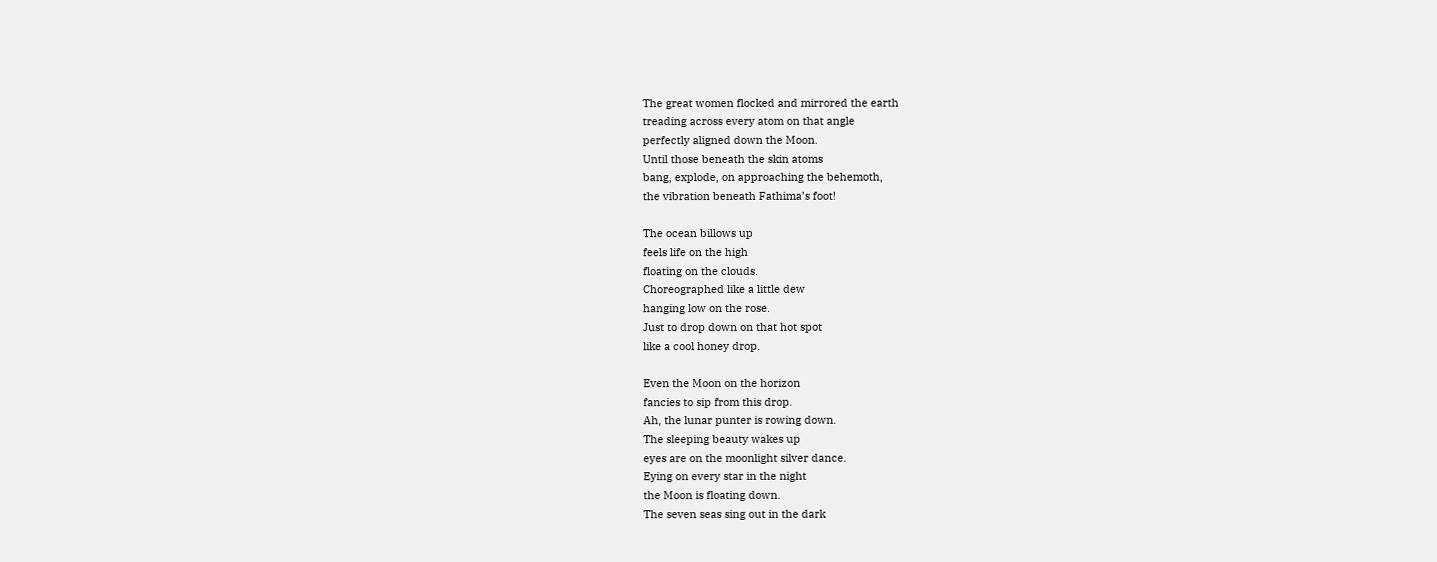The great women flocked and mirrored the earth
treading across every atom on that angle
perfectly aligned down the Moon.
Until those beneath the skin atoms
bang, explode, on approaching the behemoth,
the vibration beneath Fathima’s foot!

The ocean billows up
feels life on the high
floating on the clouds.
Choreographed like a little dew
hanging low on the rose.
Just to drop down on that hot spot
like a cool honey drop.

Even the Moon on the horizon
fancies to sip from this drop.
Ah, the lunar punter is rowing down.
The sleeping beauty wakes up
eyes are on the moonlight silver dance.
Eying on every star in the night
the Moon is floating down.
The seven seas sing out in the dark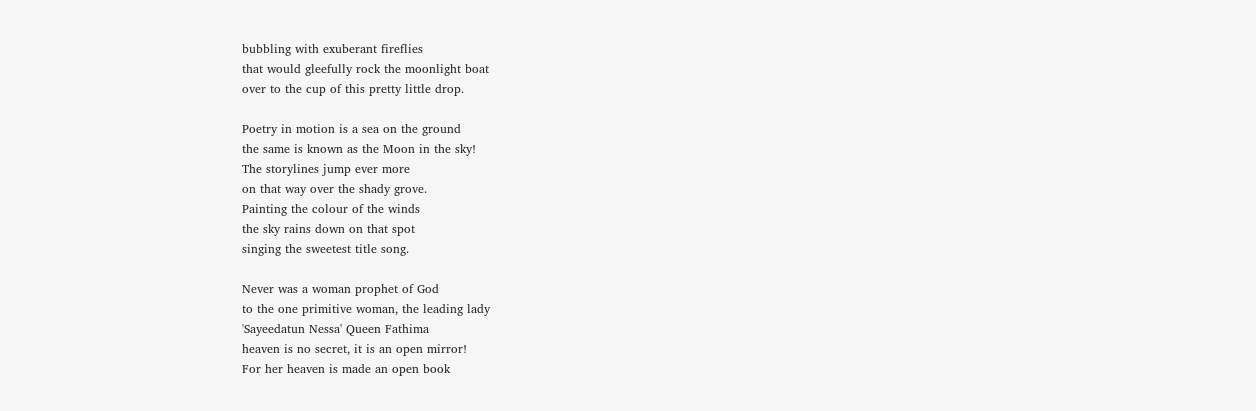bubbling with exuberant fireflies
that would gleefully rock the moonlight boat
over to the cup of this pretty little drop.

Poetry in motion is a sea on the ground
the same is known as the Moon in the sky!
The storylines jump ever more
on that way over the shady grove.
Painting the colour of the winds
the sky rains down on that spot
singing the sweetest title song.

Never was a woman prophet of God
to the one primitive woman, the leading lady
'Sayeedatun Nessa' Queen Fathima
heaven is no secret, it is an open mirror!
For her heaven is made an open book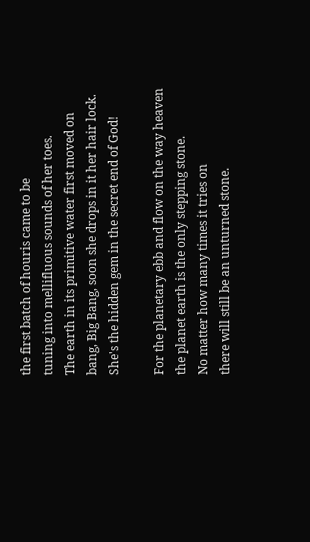the first batch of houris came to be
tuning into mellifluous sounds of her toes.
The earth in its primitive water first moved on
bang, Big Bang, soon she drops in it her hair lock.
She's the hidden gem in the secret end of God!

For the planetary ebb and flow on the way heaven
the planet earth is the only stepping stone.
No matter how many times it tries on
there will still be an unturned stone.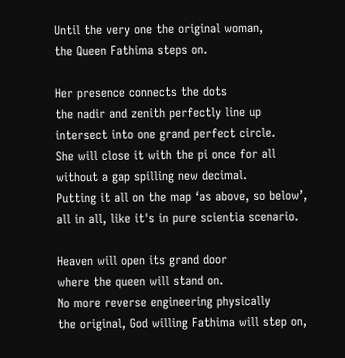Until the very one the original woman,
the Queen Fathima steps on.

Her presence connects the dots
the nadir and zenith perfectly line up
intersect into one grand perfect circle.
She will close it with the pi once for all
without a gap spilling new decimal.
Putting it all on the map ‘as above, so below’,
all in all, like it's in pure scientia scenario.

Heaven will open its grand door
where the queen will stand on.
No more reverse engineering physically
the original, God willing Fathima will step on,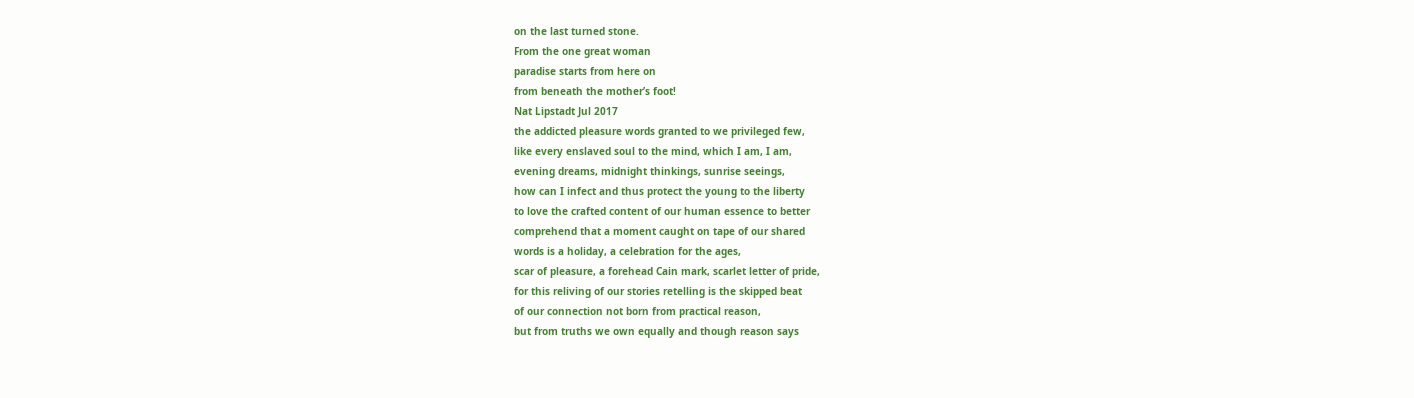on the last turned stone.
From the one great woman
paradise starts from here on
from beneath the mother’s foot!
Nat Lipstadt Jul 2017
the addicted pleasure words granted to we privileged few,
like every enslaved soul to the mind, which I am, I am,
evening dreams, midnight thinkings, sunrise seeings,
how can I infect and thus protect the young to the liberty
to love the crafted content of our human essence to better
comprehend that a moment caught on tape of our shared
words is a holiday, a celebration for the ages,
scar of pleasure, a forehead Cain mark, scarlet letter of pride,
for this reliving of our stories retelling is the skipped beat
of our connection not born from practical reason,
but from truths we own equally and though reason says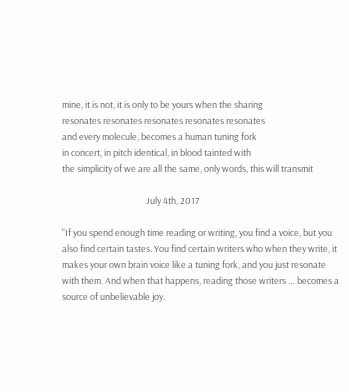mine, it is not, it is only to be yours when the sharing
resonates resonates resonates resonates resonates
and every molecule, becomes a human tuning fork
in concert, in pitch identical, in blood tainted with
the simplicity of we are all the same, only words, this will transmit

                                          July 4th, 2017

"If you spend enough time reading or writing, you find a voice, but you also find certain tastes. You find certain writers who when they write, it makes your own brain voice like a tuning fork, and you just resonate with them. And when that happens, reading those writers … becomes a source of unbelievable joy.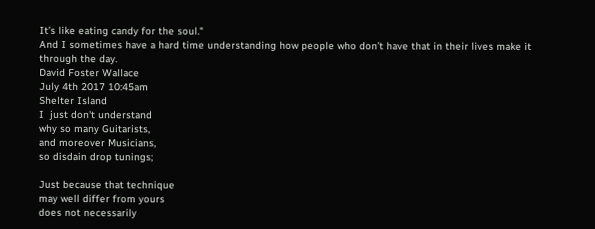It’s like eating candy for the soul."
And I sometimes have a hard time understanding how people who don’t have that in their lives make it through the day.
David Foster Wallace
July 4th 2017 10:45am
Shelter Island
I  just don't understand
why so many Guitarists,
and moreover Musicians,
so disdain drop tunings;

Just because that technique
may well differ from yours
does not necessarily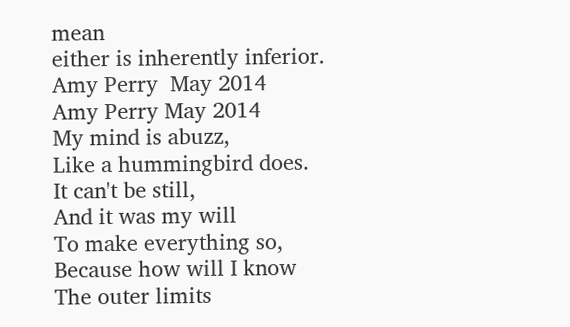mean
either is inherently inferior.
Amy Perry  May 2014
Amy Perry May 2014
My mind is abuzz,
Like a hummingbird does.
It can't be still,
And it was my will
To make everything so,
Because how will I know
The outer limits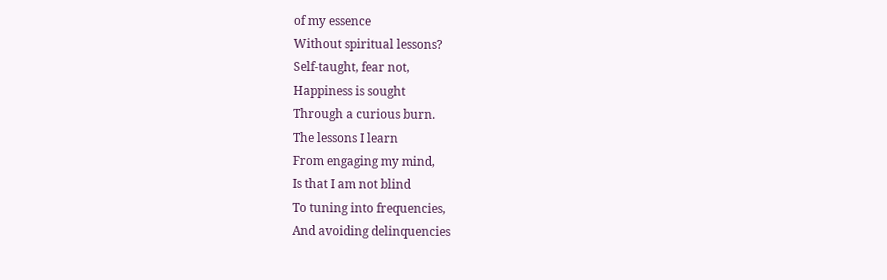of my essence
Without spiritual lessons?
Self-taught, fear not,
Happiness is sought
Through a curious burn.
The lessons I learn
From engaging my mind,
Is that I am not blind
To tuning into frequencies,
And avoiding delinquencies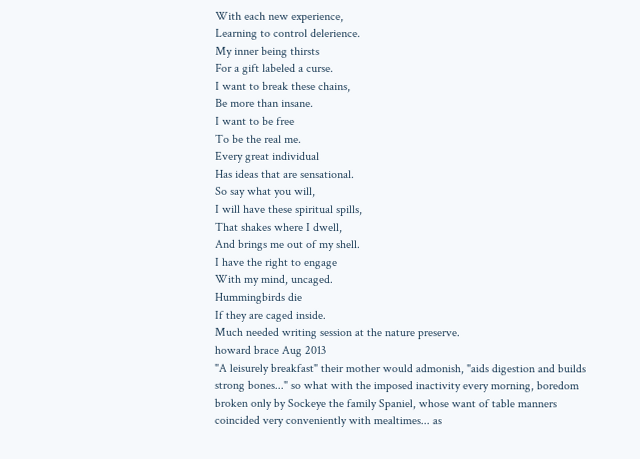With each new experience,
Learning to control delerience.
My inner being thirsts
For a gift labeled a curse.
I want to break these chains,
Be more than insane.
I want to be free
To be the real me.
Every great individual
Has ideas that are sensational.
So say what you will,
I will have these spiritual spills,
That shakes where I dwell,
And brings me out of my shell.
I have the right to engage
With my mind, uncaged.
Hummingbirds die
If they are caged inside.
Much needed writing session at the nature preserve.
howard brace Aug 2013
"A leisurely breakfast" their mother would admonish, "aids digestion and builds strong bones..." so what with the imposed inactivity every morning, boredom broken only by Sockeye the family Spaniel, whose want of table manners coincided very conveniently with mealtimes... as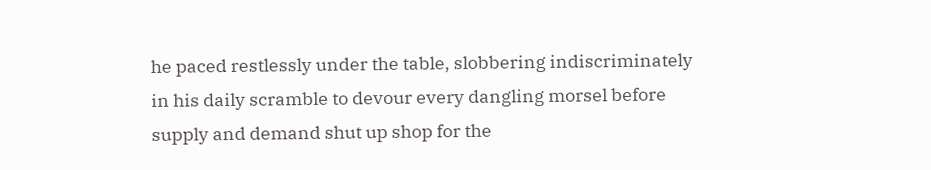he paced restlessly under the table, slobbering indiscriminately in his daily scramble to devour every dangling morsel before supply and demand shut up shop for the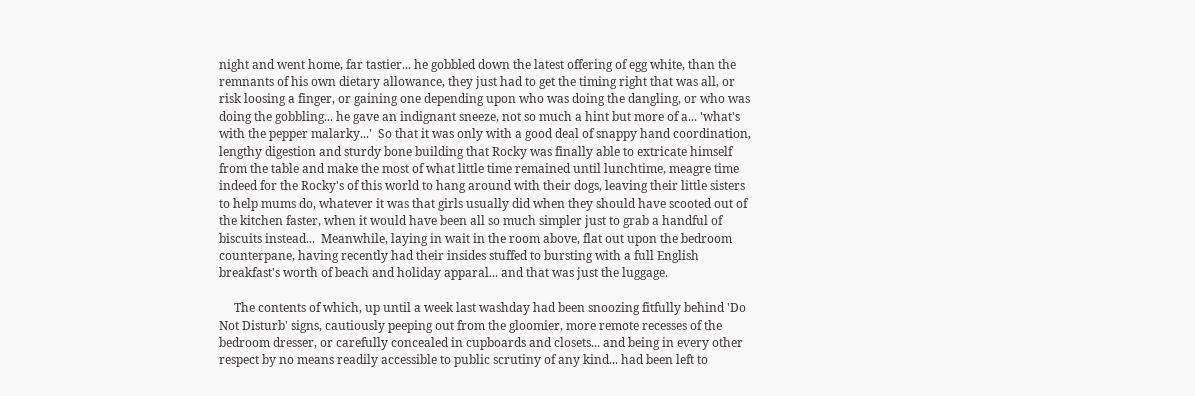night and went home, far tastier... he gobbled down the latest offering of egg white, than the remnants of his own dietary allowance, they just had to get the timing right that was all, or risk loosing a finger, or gaining one depending upon who was doing the dangling, or who was doing the gobbling... he gave an indignant sneeze, not so much a hint but more of a... 'what's with the pepper malarky...'  So that it was only with a good deal of snappy hand coordination, lengthy digestion and sturdy bone building that Rocky was finally able to extricate himself from the table and make the most of what little time remained until lunchtime, meagre time indeed for the Rocky's of this world to hang around with their dogs, leaving their little sisters to help mums do, whatever it was that girls usually did when they should have scooted out of the kitchen faster, when it would have been all so much simpler just to grab a handful of biscuits instead...  Meanwhile, laying in wait in the room above, flat out upon the bedroom counterpane, having recently had their insides stuffed to bursting with a full English breakfast's worth of beach and holiday apparal... and that was just the luggage.

     The contents of which, up until a week last washday had been snoozing fitfully behind 'Do Not Disturb' signs, cautiously peeping out from the gloomier, more remote recesses of the bedroom dresser, or carefully concealed in cupboards and closets... and being in every other respect by no means readily accessible to public scrutiny of any kind... had been left to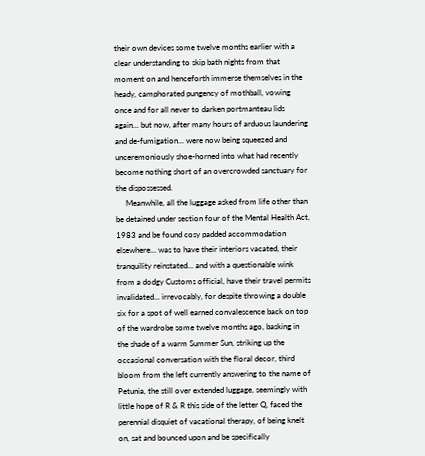their own devices some twelve months earlier with a clear understanding to skip bath nights from that moment on and henceforth immerse themselves in the heady, camphorated pungency of mothball, vowing once and for all never to darken portmanteau lids again... but now, after many hours of arduous laundering and de-fumigation... were now being squeezed and unceremoniously shoe-horned into what had recently become nothing short of an overcrowded sanctuary for the dispossessed.
     Meanwhile, all the luggage asked from life other than be detained under section four of the Mental Health Act, 1983 and be found cosy padded accommodation elsewhere... was to have their interiors vacated, their tranquility reinstated... and with a questionable wink from a dodgy Customs official, have their travel permits invalidated... irrevocably, for despite throwing a double six for a spot of well earned convalescence back on top of the wardrobe some twelve months ago, basking in the shade of a warm Summer Sun, striking up the occasional conversation with the floral decor, third bloom from the left currently answering to the name of Petunia, the still over extended luggage, seemingly with little hope of R & R this side of the letter Q, faced the perennial disquiet of vacational therapy, of being knelt on, sat and bounced upon and be specifically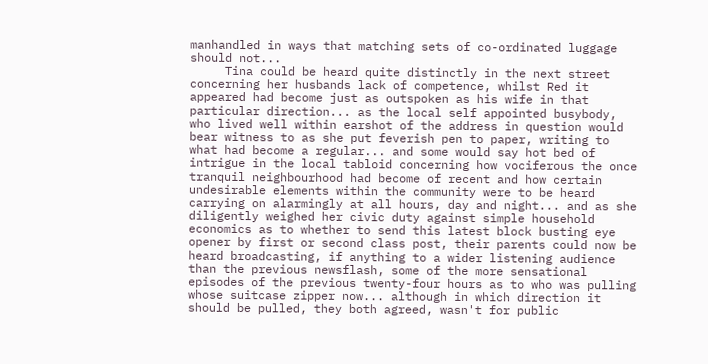manhandled in ways that matching sets of co-ordinated luggage should not...
     Tina could be heard quite distinctly in the next street concerning her husbands lack of competence, whilst Red it appeared had become just as outspoken as his wife in that particular direction... as the local self appointed busybody, who lived well within earshot of the address in question would bear witness to as she put feverish pen to paper, writing to what had become a regular... and some would say hot bed of intrigue in the local tabloid concerning how vociferous the once tranquil neighbourhood had become of recent and how certain undesirable elements within the community were to be heard carrying on alarmingly at all hours, day and night... and as she diligently weighed her civic duty against simple household economics as to whether to send this latest block busting eye opener by first or second class post, their parents could now be heard broadcasting, if anything to a wider listening audience than the previous newsflash, some of the more sensational episodes of the previous twenty-four hours as to who was pulling whose suitcase zipper now... although in which direction it should be pulled, they both agreed, wasn't for public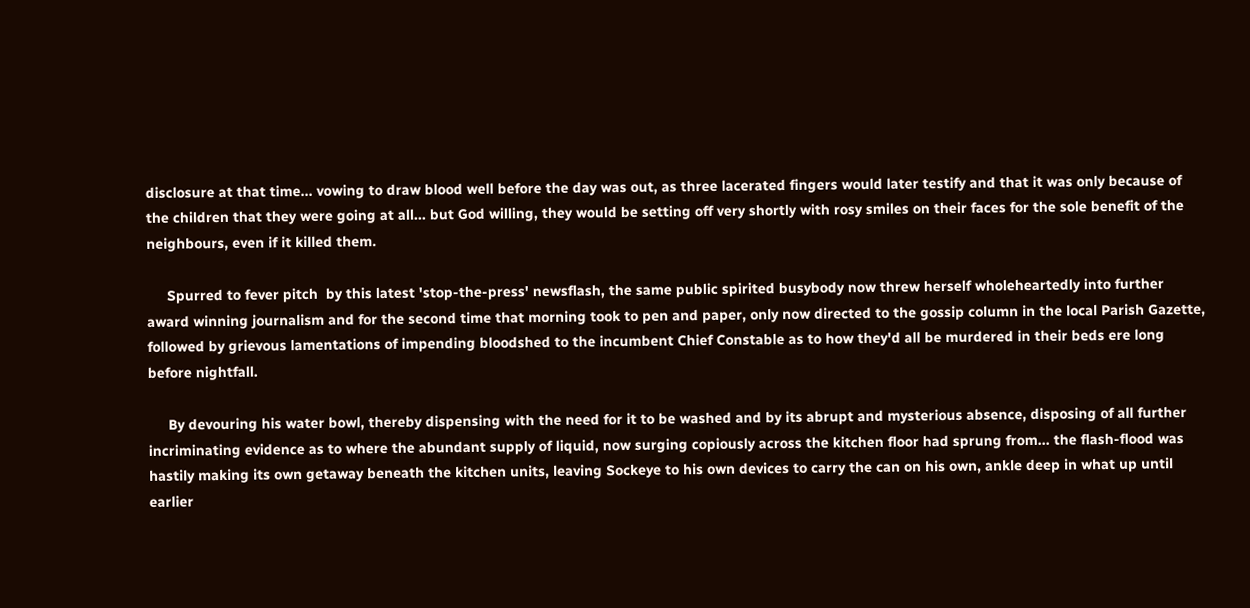disclosure at that time... vowing to draw blood well before the day was out, as three lacerated fingers would later testify and that it was only because of the children that they were going at all... but God willing, they would be setting off very shortly with rosy smiles on their faces for the sole benefit of the neighbours, even if it killed them.

     Spurred to fever pitch  by this latest 'stop-the-press' newsflash, the same public spirited busybody now threw herself wholeheartedly into further award winning journalism and for the second time that morning took to pen and paper, only now directed to the gossip column in the local Parish Gazette, followed by grievous lamentations of impending bloodshed to the incumbent Chief Constable as to how they'd all be murdered in their beds ere long before nightfall.

     By devouring his water bowl, thereby dispensing with the need for it to be washed and by its abrupt and mysterious absence, disposing of all further incriminating evidence as to where the abundant supply of liquid, now surging copiously across the kitchen floor had sprung from... the flash-flood was hastily making its own getaway beneath the kitchen units, leaving Sockeye to his own devices to carry the can on his own, ankle deep in what up until earlier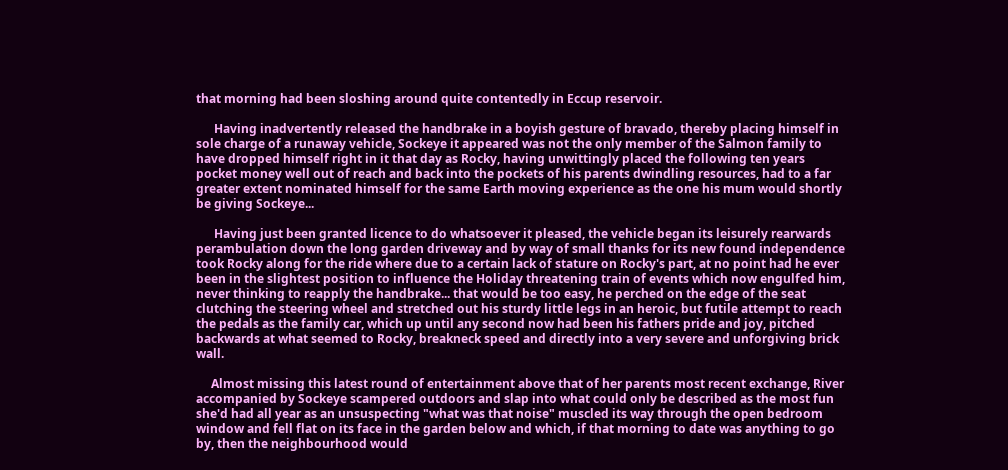that morning had been sloshing around quite contentedly in Eccup reservoir.

      Having inadvertently released the handbrake in a boyish gesture of bravado, thereby placing himself in sole charge of a runaway vehicle, Sockeye it appeared was not the only member of the Salmon family to have dropped himself right in it that day as Rocky, having unwittingly placed the following ten years pocket money well out of reach and back into the pockets of his parents dwindling resources, had to a far greater extent nominated himself for the same Earth moving experience as the one his mum would shortly be giving Sockeye...

      Having just been granted licence to do whatsoever it pleased, the vehicle began its leisurely rearwards perambulation down the long garden driveway and by way of small thanks for its new found independence took Rocky along for the ride where due to a certain lack of stature on Rocky's part, at no point had he ever been in the slightest position to influence the Holiday threatening train of events which now engulfed him, never thinking to reapply the handbrake... that would be too easy, he perched on the edge of the seat clutching the steering wheel and stretched out his sturdy little legs in an heroic, but futile attempt to reach the pedals as the family car, which up until any second now had been his fathers pride and joy, pitched backwards at what seemed to Rocky, breakneck speed and directly into a very severe and unforgiving brick wall.

     Almost missing this latest round of entertainment above that of her parents most recent exchange, River accompanied by Sockeye scampered outdoors and slap into what could only be described as the most fun she'd had all year as an unsuspecting "what was that noise" muscled its way through the open bedroom window and fell flat on its face in the garden below and which, if that morning to date was anything to go by, then the neighbourhood would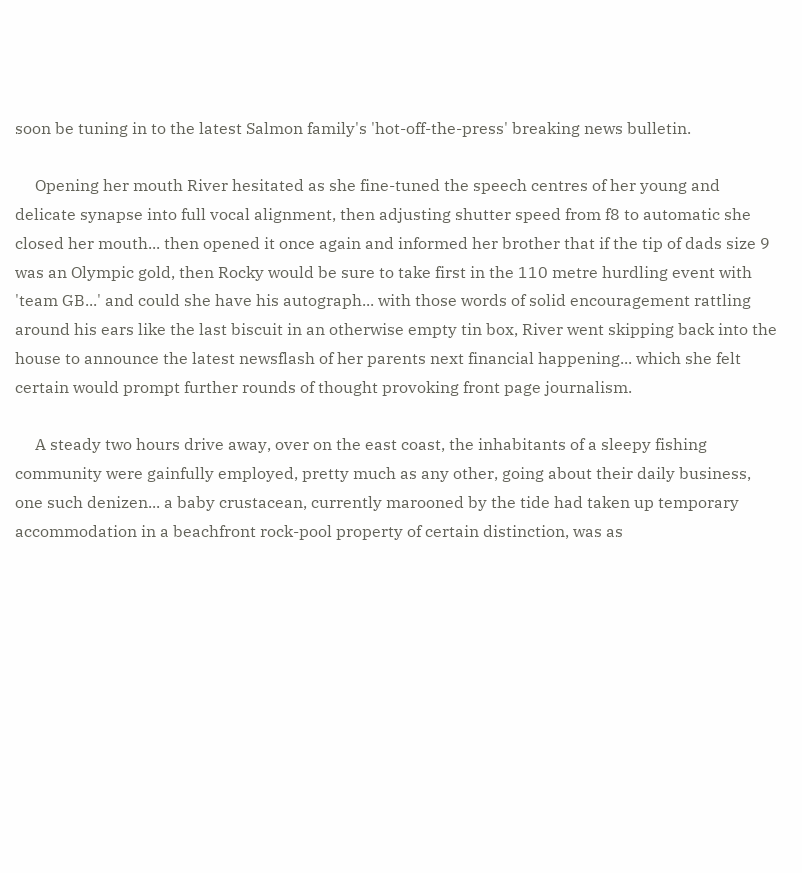soon be tuning in to the latest Salmon family's 'hot-off-the-press' breaking news bulletin.

     Opening her mouth River hesitated as she fine-tuned the speech centres of her young and delicate synapse into full vocal alignment, then adjusting shutter speed from f8 to automatic she closed her mouth... then opened it once again and informed her brother that if the tip of dads size 9 was an Olympic gold, then Rocky would be sure to take first in the 110 metre hurdling event with 'team GB...' and could she have his autograph... with those words of solid encouragement rattling around his ears like the last biscuit in an otherwise empty tin box, River went skipping back into the house to announce the latest newsflash of her parents next financial happening... which she felt certain would prompt further rounds of thought provoking front page journalism.

     A steady two hours drive away, over on the east coast, the inhabitants of a sleepy fishing community were gainfully employed, pretty much as any other, going about their daily business, one such denizen... a baby crustacean, currently marooned by the tide had taken up temporary accommodation in a beachfront rock-pool property of certain distinction, was as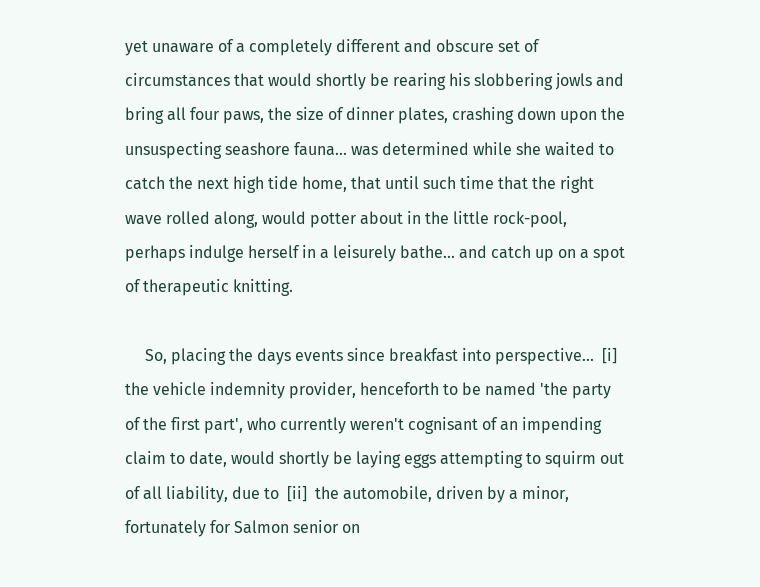yet unaware of a completely different and obscure set of circumstances that would shortly be rearing his slobbering jowls and bring all four paws, the size of dinner plates, crashing down upon the unsuspecting seashore fauna... was determined while she waited to catch the next high tide home, that until such time that the right wave rolled along, would potter about in the little rock-pool, perhaps indulge herself in a leisurely bathe... and catch up on a spot of therapeutic knitting.

     So, placing the days events since breakfast into perspective...  [i]  the vehicle indemnity provider, henceforth to be named 'the party of the first part', who currently weren't cognisant of an impending claim to date, would shortly be laying eggs attempting to squirm out of all liability, due to  [ii]  the automobile, driven by a minor, fortunately for Salmon senior on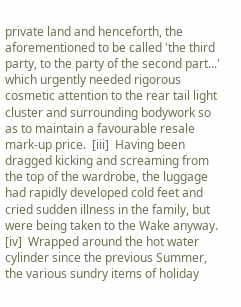private land and henceforth, the aforementioned to be called 'the third party, to the party of the second part...' which urgently needed rigorous cosmetic attention to the rear tail light cluster and surrounding bodywork so as to maintain a favourable resale mark-up price.  [iii]  Having been dragged kicking and screaming from the top of the wardrobe, the luggage had rapidly developed cold feet and cried sudden illness in the family, but were being taken to the Wake anyway.  [iv]  Wrapped around the hot water cylinder since the previous Summer, the various sundry items of holiday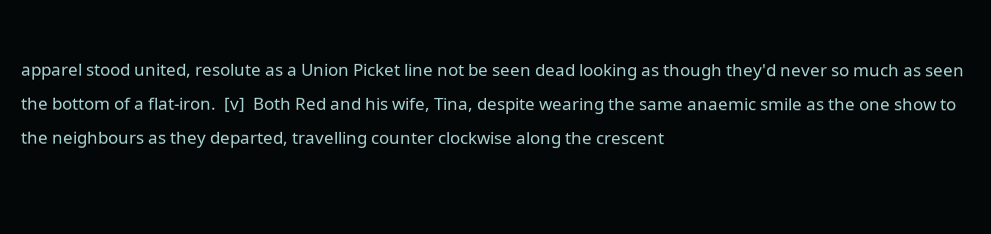apparel stood united, resolute as a Union Picket line not be seen dead looking as though they'd never so much as seen the bottom of a flat-iron.  [v]  Both Red and his wife, Tina, despite wearing the same anaemic smile as the one show to the neighbours as they departed, travelling counter clockwise along the crescent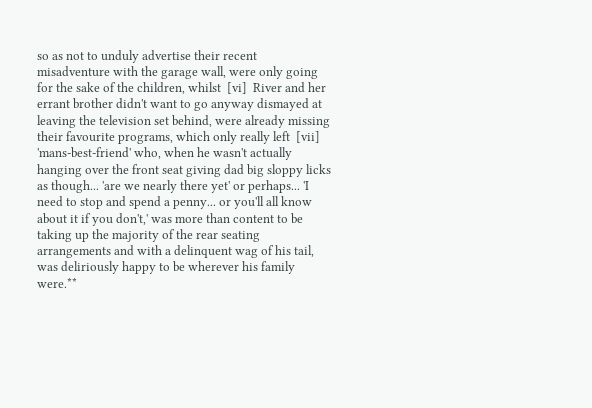so as not to unduly advertise their recent misadventure with the garage wall, were only going for the sake of the children, whilst  [vi]  River and her errant brother didn't want to go anyway dismayed at leaving the television set behind, were already missing their favourite programs, which only really left  [vii]  'mans-best-friend' who, when he wasn't actually hanging over the front seat giving dad big sloppy licks as though... 'are we nearly there yet' or perhaps... 'I need to stop and spend a penny... or you'll all know about it if you don't,' was more than content to be taking up the majority of the rear seating arrangements and with a delinquent wag of his tail, was deliriously happy to be wherever his family were.**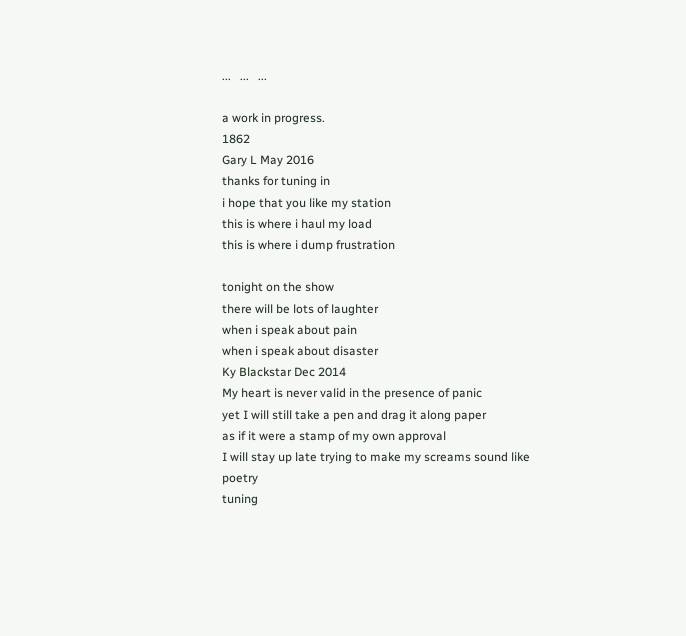...   ...   ...

a work in progress.                                                                                                                           1862
Gary L May 2016
thanks for tuning in
i hope that you like my station
this is where i haul my load
this is where i dump frustration

tonight on the show
there will be lots of laughter
when i speak about pain
when i speak about disaster
Ky Blackstar Dec 2014
My heart is never valid in the presence of panic
yet I will still take a pen and drag it along paper
as if it were a stamp of my own approval
I will stay up late trying to make my screams sound like poetry
tuning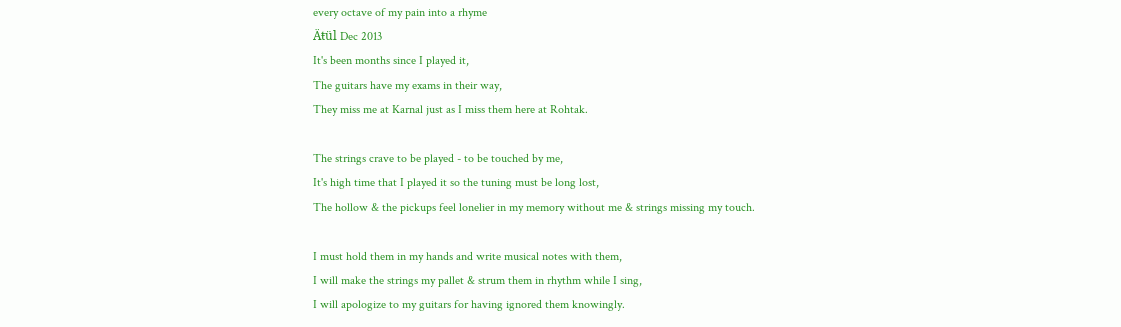every octave of my pain into a rhyme
Äŧül Dec 2013
It's been months since I played it,
The guitars have my exams in their way,
They miss me at Karnal just as I miss them here at Rohtak.

The strings crave to be played - to be touched by me,
It's high time that I played it so the tuning must be long lost,
The hollow & the pickups feel lonelier in my memory without me & strings missing my touch.

I must hold them in my hands and write musical notes with them,
I will make the strings my pallet & strum them in rhythm while I sing,
I will apologize to my guitars for having ignored them knowingly.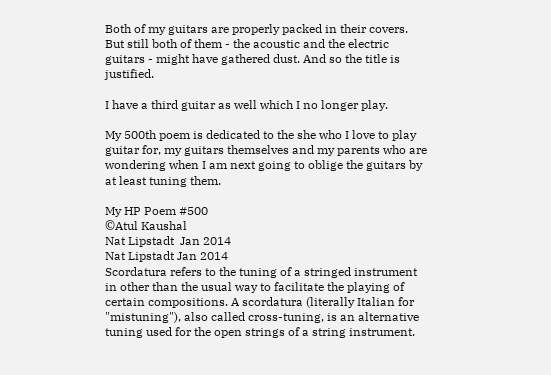Both of my guitars are properly packed in their covers. But still both of them - the acoustic and the electric guitars - might have gathered dust. And so the title is justified.

I have a third guitar as well which I no longer play.

My 500th poem is dedicated to the she who I love to play guitar for, my guitars themselves and my parents who are wondering when I am next going to oblige the guitars by at least tuning them.

My HP Poem #500
©Atul Kaushal
Nat Lipstadt  Jan 2014
Nat Lipstadt Jan 2014
Scordatura refers to the tuning of a stringed instrument in other than the usual way to facilitate the playing of certain compositions. A scordatura (literally Italian for "mistuning"), also called cross-tuning, is an alternative tuning used for the open strings of a string instrument.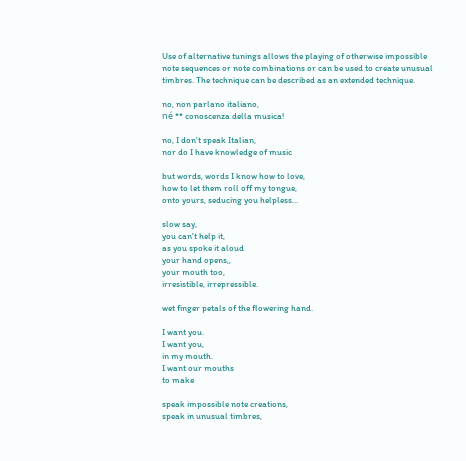Use of alternative tunings allows the playing of otherwise impossible note sequences or note combinations or can be used to create unusual timbres. The technique can be described as an extended technique.

no, non parlano italiano,
né ** conoscenza della musica!

no, I don't speak Italian,
nor do I have knowledge of music

but words, words I know how to love,
how to let them roll off my tongue,
onto yours, seducing you helpless...

slow say,
you can't help it,
as you spoke it aloud
your hand opens,,
your mouth too,
irresistible, irrepressible.

wet finger petals of the flowering hand.

I want you.
I want you,
in my mouth.
I want our mouths
to make

speak impossible note creations,
speak in unusual timbres,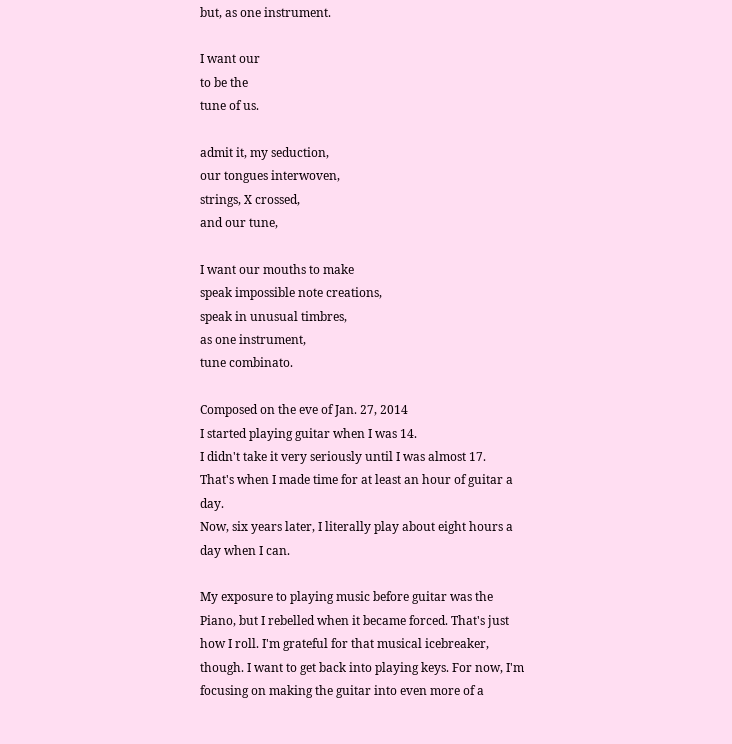but, as one instrument.

I want our
to be the
tune of us.

admit it, my seduction,
our tongues interwoven,
strings, X crossed,
and our tune,

I want our mouths to make
speak impossible note creations,
speak in unusual timbres,
as one instrument,
tune combinato.

Composed on the eve of Jan. 27, 2014
I started playing guitar when I was 14.
I didn't take it very seriously until I was almost 17.
That's when I made time for at least an hour of guitar a day.
Now, six years later, I literally play about eight hours a day when I can.

My exposure to playing music before guitar was the Piano, but I rebelled when it became forced. That's just how I roll. I'm grateful for that musical icebreaker, though. I want to get back into playing keys. For now, I'm focusing on making the guitar into even more of a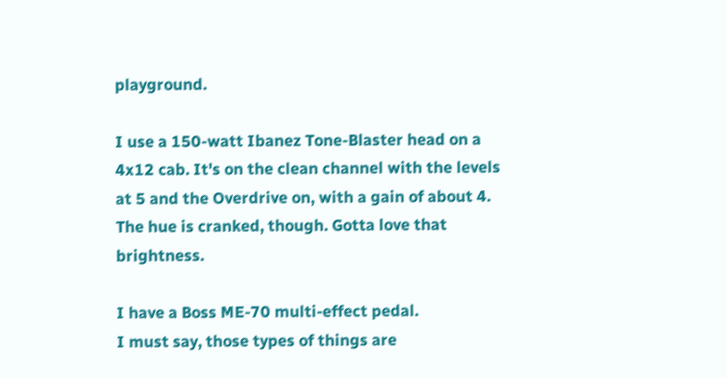playground.

I use a 150-watt Ibanez Tone-Blaster head on a 4x12 cab. It's on the clean channel with the levels at 5 and the Overdrive on, with a gain of about 4. The hue is cranked, though. Gotta love that brightness.

I have a Boss ME-70 multi-effect pedal.
I must say, those types of things are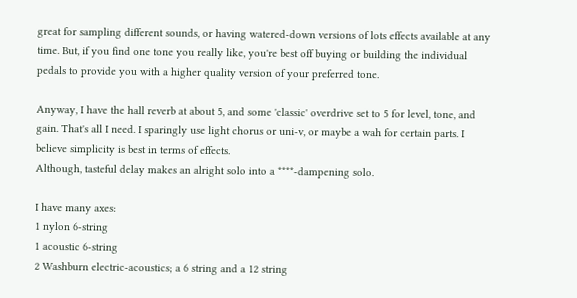great for sampling different sounds, or having watered-down versions of lots effects available at any time. But, if you find one tone you really like, you're best off buying or building the individual pedals to provide you with a higher quality version of your preferred tone.

Anyway, I have the hall reverb at about 5, and some 'classic' overdrive set to 5 for level, tone, and gain. That's all I need. I sparingly use light chorus or uni-v, or maybe a wah for certain parts. I believe simplicity is best in terms of effects.
Although, tasteful delay makes an alright solo into a ****-dampening solo.

I have many axes:
1 nylon 6-string
1 acoustic 6-string
2 Washburn electric-acoustics; a 6 string and a 12 string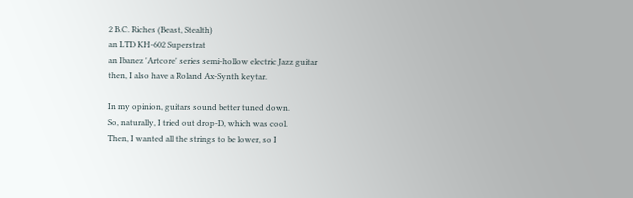2 B.C. Riches (Beast, Stealth)
an LTD KH-602 Superstrat
an Ibanez 'Artcore' series semi-hollow electric Jazz guitar
then, I also have a Roland Ax-Synth keytar.

In my opinion, guitars sound better tuned down.
So, naturally, I tried out drop-D, which was cool.
Then, I wanted all the strings to be lower, so I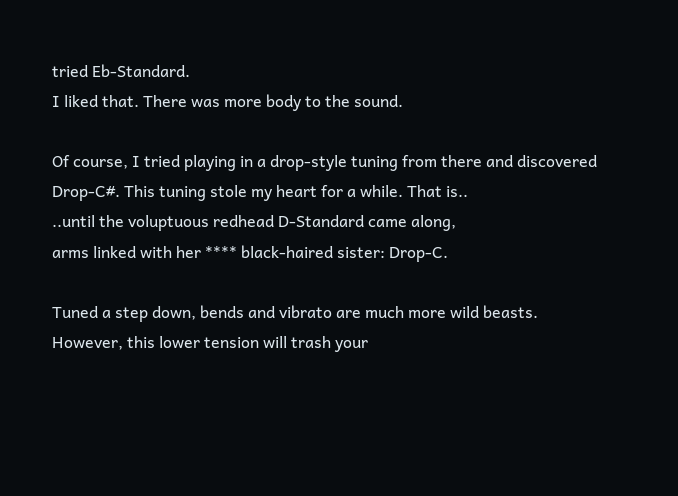tried Eb-Standard.
I liked that. There was more body to the sound.

Of course, I tried playing in a drop-style tuning from there and discovered Drop-C#. This tuning stole my heart for a while. That is..
..until the voluptuous redhead D-Standard came along,
arms linked with her **** black-haired sister: Drop-C.

Tuned a step down, bends and vibrato are much more wild beasts.
However, this lower tension will trash your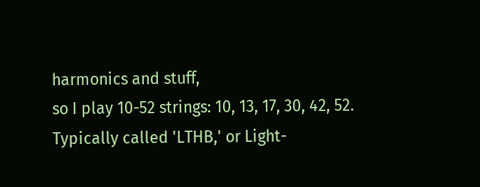harmonics and stuff,
so I play 10-52 strings: 10, 13, 17, 30, 42, 52. Typically called 'LTHB,' or Light-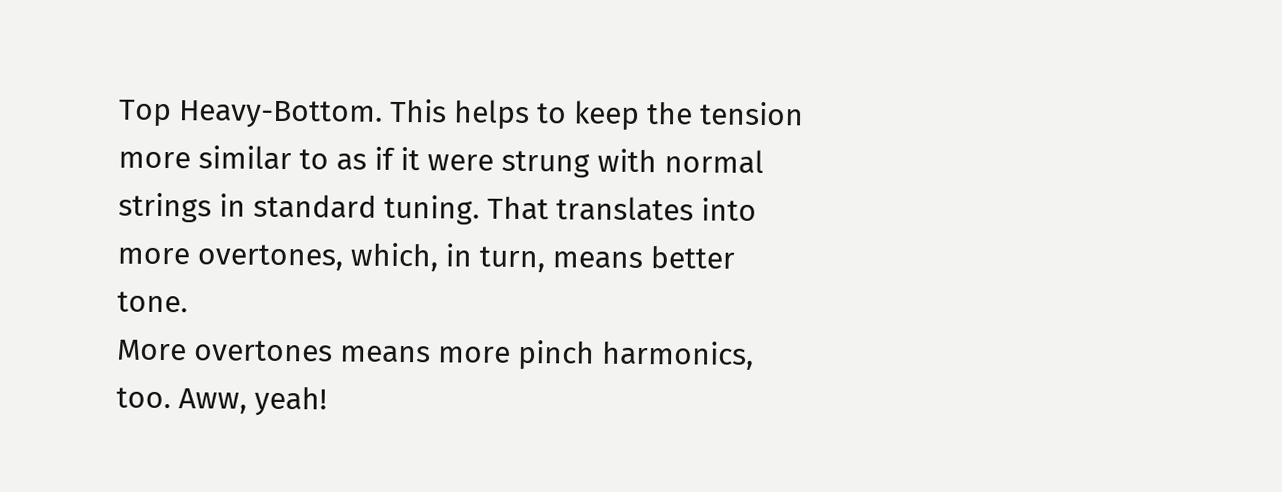Top Heavy-Bottom. This helps to keep the tension more similar to as if it were strung with normal strings in standard tuning. That translates into more overtones, which, in turn, means better tone.
More overtones means more pinch harmonics, too. Aww, yeah!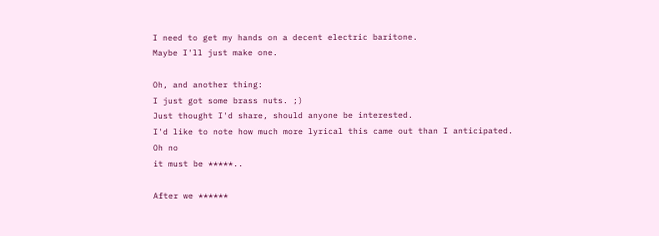I need to get my hands on a decent electric baritone.
Maybe I'll just make one.

Oh, and another thing:
I just got some brass nuts. ;)
Just thought I'd share, should anyone be interested.
I'd like to note how much more lyrical this came out than I anticipated.
Oh no
it must be *****..

After we ******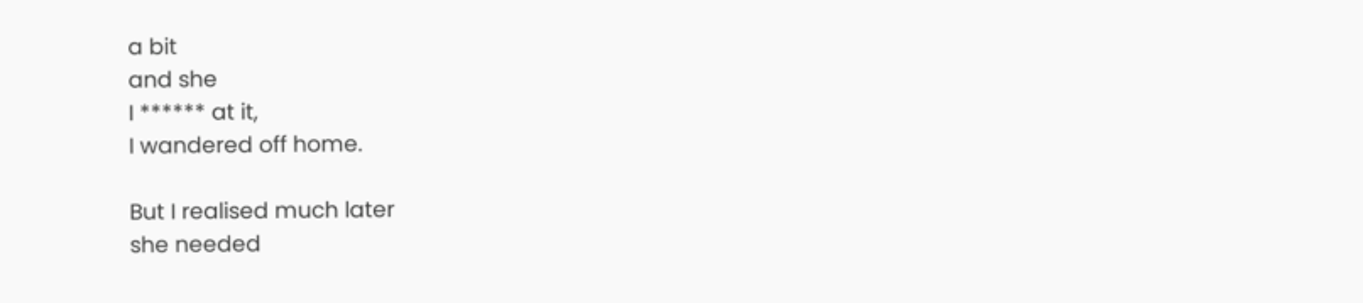a bit
and she
I ****** at it,
I wandered off home.

But I realised much later
she needed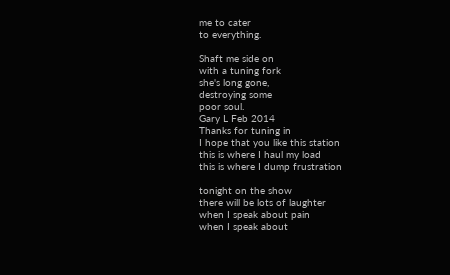me to cater
to everything.

Shaft me side on
with a tuning fork
she's long gone,
destroying some
poor soul.
Gary L Feb 2014
Thanks for tuning in
I hope that you like this station
this is where I haul my load
this is where I dump frustration

tonight on the show
there will be lots of laughter
when I speak about pain
when I speak about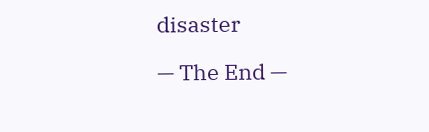disaster

— The End —